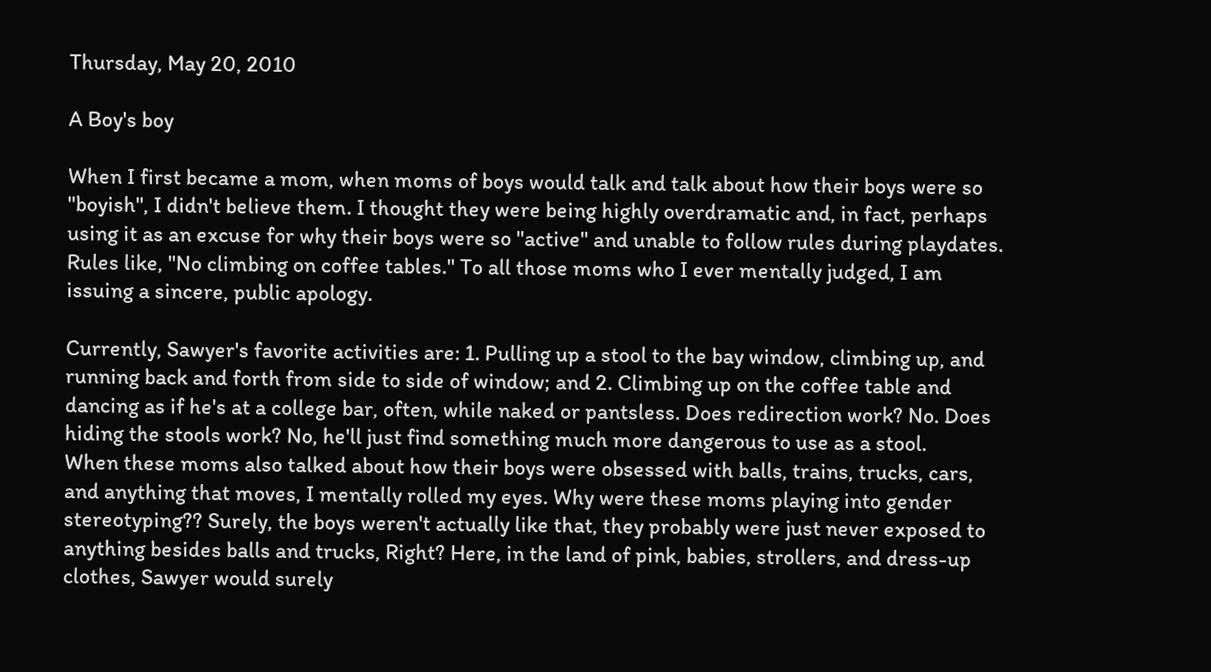Thursday, May 20, 2010

A Boy's boy

When I first became a mom, when moms of boys would talk and talk about how their boys were so "boyish", I didn't believe them. I thought they were being highly overdramatic and, in fact, perhaps using it as an excuse for why their boys were so "active" and unable to follow rules during playdates. Rules like, "No climbing on coffee tables." To all those moms who I ever mentally judged, I am issuing a sincere, public apology.

Currently, Sawyer's favorite activities are: 1. Pulling up a stool to the bay window, climbing up, and running back and forth from side to side of window; and 2. Climbing up on the coffee table and dancing as if he's at a college bar, often, while naked or pantsless. Does redirection work? No. Does hiding the stools work? No, he'll just find something much more dangerous to use as a stool.
When these moms also talked about how their boys were obsessed with balls, trains, trucks, cars, and anything that moves, I mentally rolled my eyes. Why were these moms playing into gender stereotyping?? Surely, the boys weren't actually like that, they probably were just never exposed to anything besides balls and trucks, Right? Here, in the land of pink, babies, strollers, and dress-up clothes, Sawyer would surely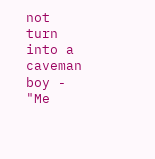not turn into a caveman boy - "Me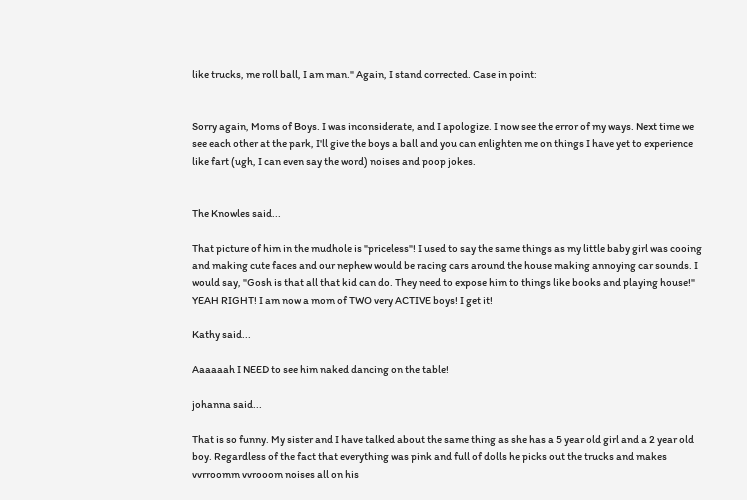like trucks, me roll ball, I am man." Again, I stand corrected. Case in point:


Sorry again, Moms of Boys. I was inconsiderate, and I apologize. I now see the error of my ways. Next time we see each other at the park, I'll give the boys a ball and you can enlighten me on things I have yet to experience like fart (ugh, I can even say the word) noises and poop jokes.


The Knowles said...

That picture of him in the mudhole is "priceless"! I used to say the same things as my little baby girl was cooing and making cute faces and our nephew would be racing cars around the house making annoying car sounds. I would say, "Gosh is that all that kid can do. They need to expose him to things like books and playing house!" YEAH RIGHT! I am now a mom of TWO very ACTIVE boys! I get it!

Kathy said...

Aaaaaah I NEED to see him naked dancing on the table!

johanna said...

That is so funny. My sister and I have talked about the same thing as she has a 5 year old girl and a 2 year old boy. Regardless of the fact that everything was pink and full of dolls he picks out the trucks and makes vvrroomm vvrooom noises all on his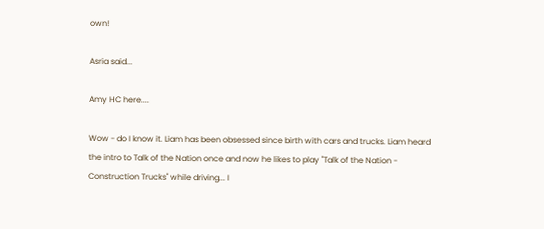own!

Asria said...

Amy HC here....

Wow - do I know it. Liam has been obsessed since birth with cars and trucks. Liam heard the intro to Talk of the Nation once and now he likes to play "Talk of the Nation - Construction Trucks" while driving... I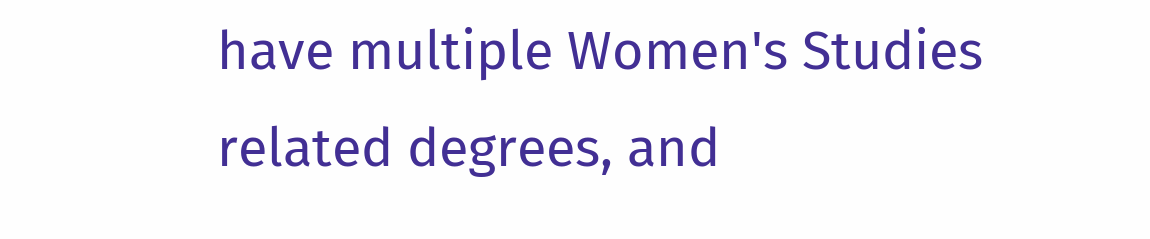have multiple Women's Studies related degrees, and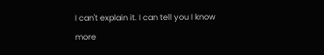I can't explain it. I can tell you I know more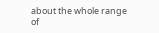about the whole range of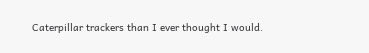Caterpillar trackers than I ever thought I would.